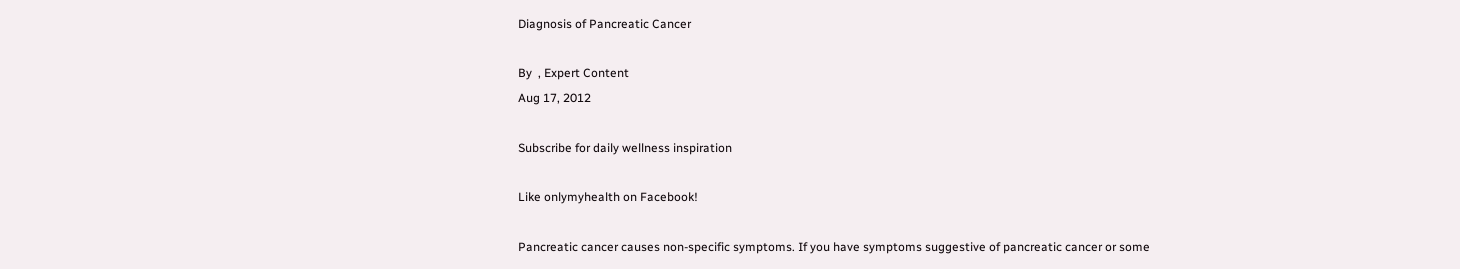Diagnosis of Pancreatic Cancer

By  , Expert Content
Aug 17, 2012

Subscribe for daily wellness inspiration

Like onlymyhealth on Facebook!

Pancreatic cancer causes non-specific symptoms. If you have symptoms suggestive of pancreatic cancer or some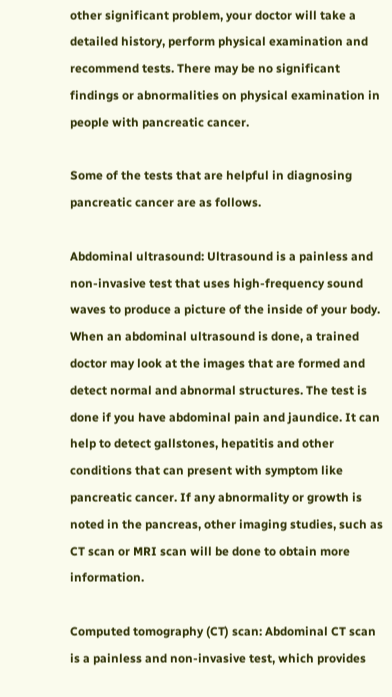other significant problem, your doctor will take a detailed history, perform physical examination and recommend tests. There may be no significant findings or abnormalities on physical examination in people with pancreatic cancer.

Some of the tests that are helpful in diagnosing pancreatic cancer are as follows.

Abdominal ultrasound: Ultrasound is a painless and non-invasive test that uses high-frequency sound waves to produce a picture of the inside of your body. When an abdominal ultrasound is done, a trained doctor may look at the images that are formed and detect normal and abnormal structures. The test is done if you have abdominal pain and jaundice. It can help to detect gallstones, hepatitis and other conditions that can present with symptom like pancreatic cancer. If any abnormality or growth is noted in the pancreas, other imaging studies, such as CT scan or MRI scan will be done to obtain more information.

Computed tomography (CT) scan: Abdominal CT scan is a painless and non-invasive test, which provides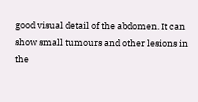good visual detail of the abdomen. It can show small tumours and other lesions in the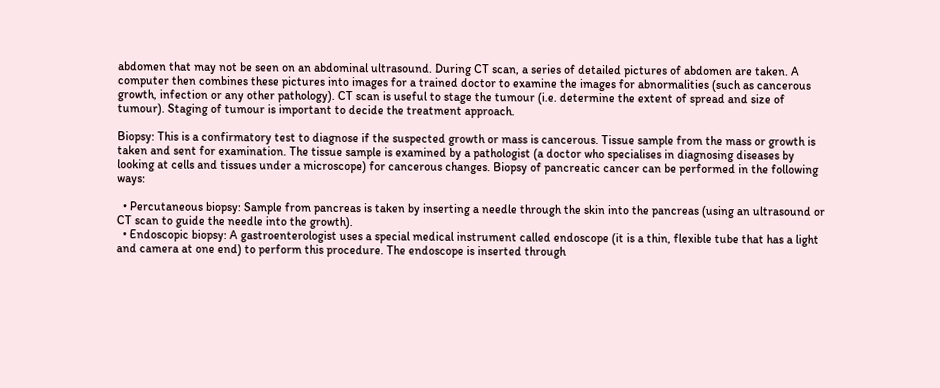abdomen that may not be seen on an abdominal ultrasound. During CT scan, a series of detailed pictures of abdomen are taken. A computer then combines these pictures into images for a trained doctor to examine the images for abnormalities (such as cancerous growth, infection or any other pathology). CT scan is useful to stage the tumour (i.e. determine the extent of spread and size of tumour). Staging of tumour is important to decide the treatment approach.

Biopsy: This is a confirmatory test to diagnose if the suspected growth or mass is cancerous. Tissue sample from the mass or growth is taken and sent for examination. The tissue sample is examined by a pathologist (a doctor who specialises in diagnosing diseases by looking at cells and tissues under a microscope) for cancerous changes. Biopsy of pancreatic cancer can be performed in the following ways:

  • Percutaneous biopsy: Sample from pancreas is taken by inserting a needle through the skin into the pancreas (using an ultrasound or CT scan to guide the needle into the growth).
  • Endoscopic biopsy: A gastroenterologist uses a special medical instrument called endoscope (it is a thin, flexible tube that has a light and camera at one end) to perform this procedure. The endoscope is inserted through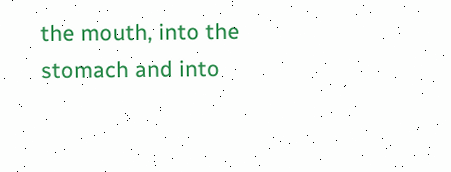the mouth, into the stomach and into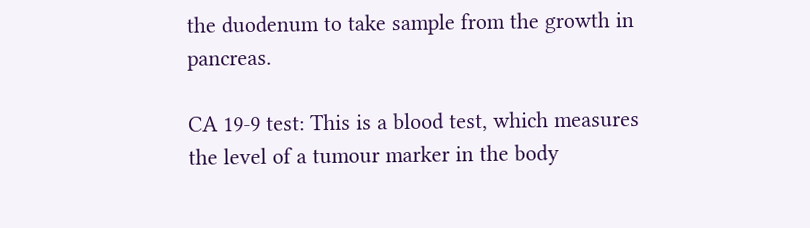the duodenum to take sample from the growth in pancreas.

CA 19-9 test: This is a blood test, which measures the level of a tumour marker in the body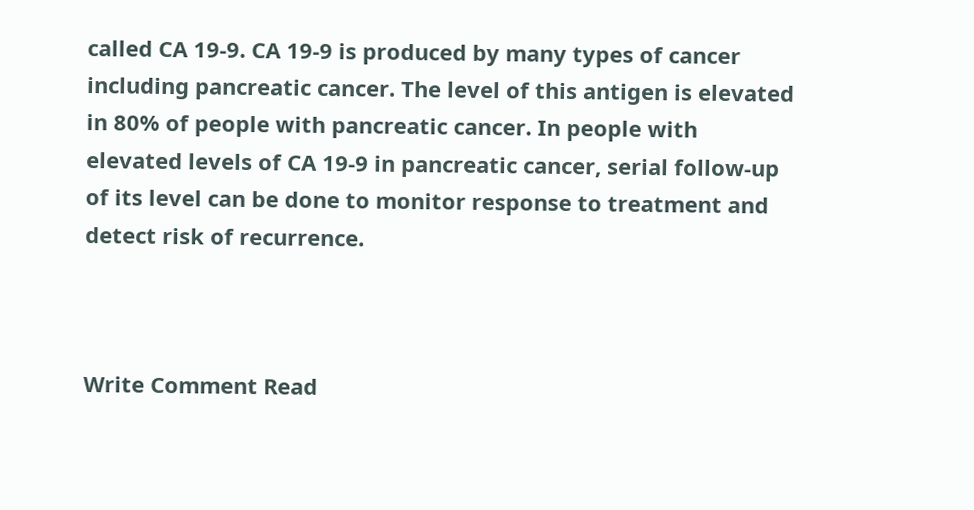called CA 19-9. CA 19-9 is produced by many types of cancer including pancreatic cancer. The level of this antigen is elevated in 80% of people with pancreatic cancer. In people with elevated levels of CA 19-9 in pancreatic cancer, serial follow-up of its level can be done to monitor response to treatment and detect risk of recurrence.



Write Comment Read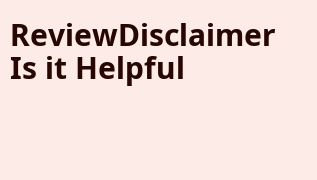ReviewDisclaimer
Is it Helpful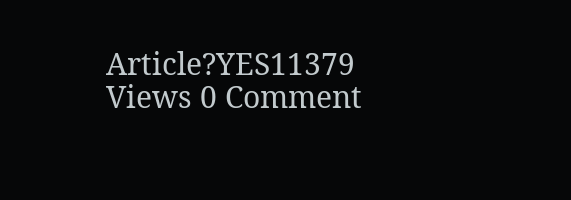Article?YES11379 Views 0 Comment